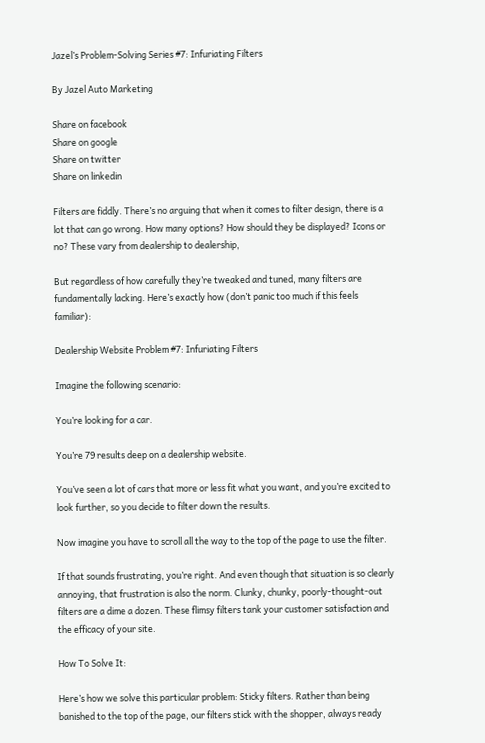Jazel’s Problem-Solving Series #7: Infuriating Filters

By Jazel Auto Marketing

Share on facebook
Share on google
Share on twitter
Share on linkedin

Filters are fiddly. There’s no arguing that when it comes to filter design, there is a lot that can go wrong. How many options? How should they be displayed? Icons or no? These vary from dealership to dealership,

But regardless of how carefully they’re tweaked and tuned, many filters are fundamentally lacking. Here’s exactly how (don’t panic too much if this feels familiar):

Dealership Website Problem #7: Infuriating Filters

Imagine the following scenario:

You’re looking for a car.

You’re 79 results deep on a dealership website.

You’ve seen a lot of cars that more or less fit what you want, and you’re excited to look further, so you decide to filter down the results.

Now imagine you have to scroll all the way to the top of the page to use the filter.

If that sounds frustrating, you’re right. And even though that situation is so clearly annoying, that frustration is also the norm. Clunky, chunky, poorly-thought-out filters are a dime a dozen. These flimsy filters tank your customer satisfaction and the efficacy of your site.

How To Solve It:

Here’s how we solve this particular problem: Sticky filters. Rather than being banished to the top of the page, our filters stick with the shopper, always ready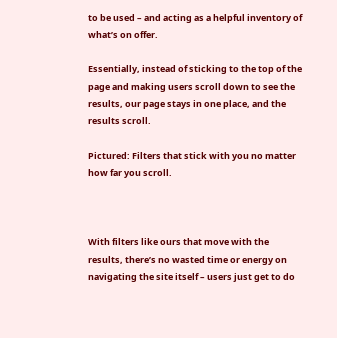to be used – and acting as a helpful inventory of what’s on offer.

Essentially, instead of sticking to the top of the page and making users scroll down to see the results, our page stays in one place, and the results scroll.

Pictured: Filters that stick with you no matter how far you scroll.



With filters like ours that move with the results, there’s no wasted time or energy on navigating the site itself – users just get to do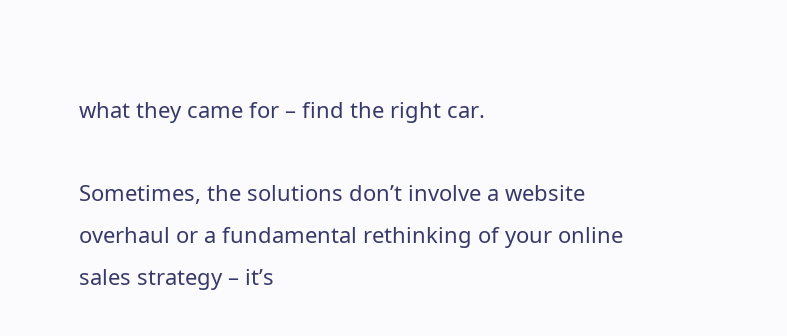what they came for – find the right car.

Sometimes, the solutions don’t involve a website overhaul or a fundamental rethinking of your online sales strategy – it’s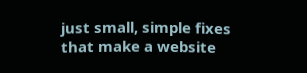just small, simple fixes that make a website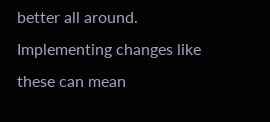better all around. Implementing changes like these can mean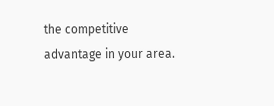the competitive advantage in your area.